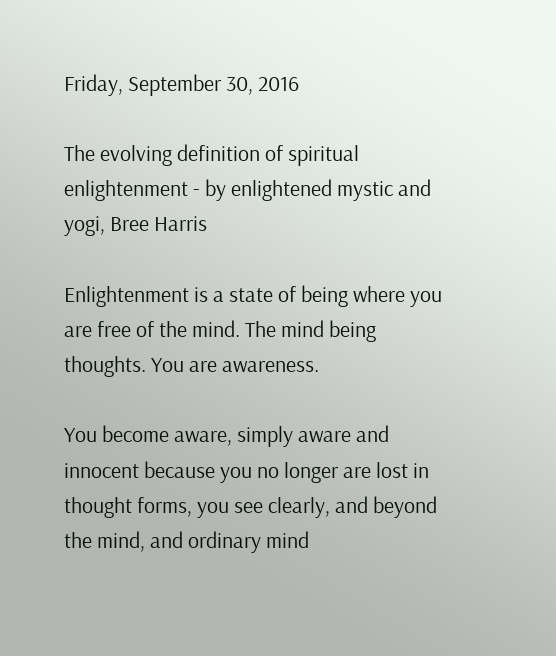Friday, September 30, 2016

The evolving definition of spiritual enlightenment - by enlightened mystic and yogi, Bree Harris

Enlightenment is a state of being where you are free of the mind. The mind being thoughts. You are awareness.

You become aware, simply aware and innocent because you no longer are lost in thought forms, you see clearly, and beyond the mind, and ordinary mind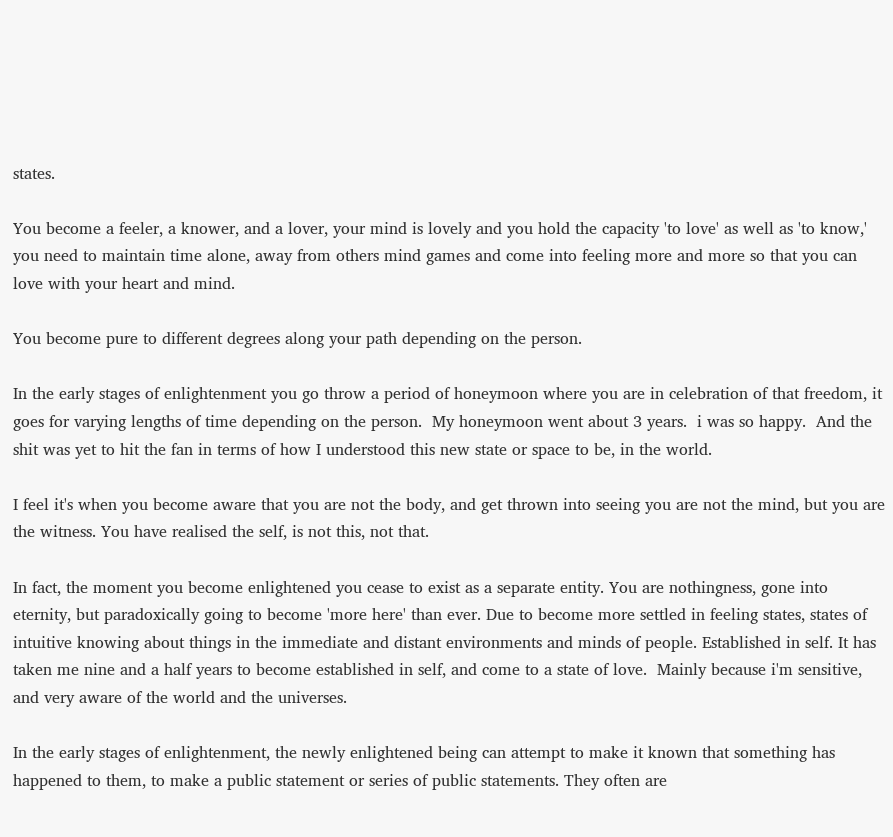states.

You become a feeler, a knower, and a lover, your mind is lovely and you hold the capacity 'to love' as well as 'to know,' you need to maintain time alone, away from others mind games and come into feeling more and more so that you can love with your heart and mind.

You become pure to different degrees along your path depending on the person.

In the early stages of enlightenment you go throw a period of honeymoon where you are in celebration of that freedom, it goes for varying lengths of time depending on the person.  My honeymoon went about 3 years.  i was so happy.  And the shit was yet to hit the fan in terms of how I understood this new state or space to be, in the world.

I feel it's when you become aware that you are not the body, and get thrown into seeing you are not the mind, but you are the witness. You have realised the self, is not this, not that.

In fact, the moment you become enlightened you cease to exist as a separate entity. You are nothingness, gone into eternity, but paradoxically going to become 'more here' than ever. Due to become more settled in feeling states, states of intuitive knowing about things in the immediate and distant environments and minds of people. Established in self. It has taken me nine and a half years to become established in self, and come to a state of love.  Mainly because i'm sensitive, and very aware of the world and the universes.

In the early stages of enlightenment, the newly enlightened being can attempt to make it known that something has happened to them, to make a public statement or series of public statements. They often are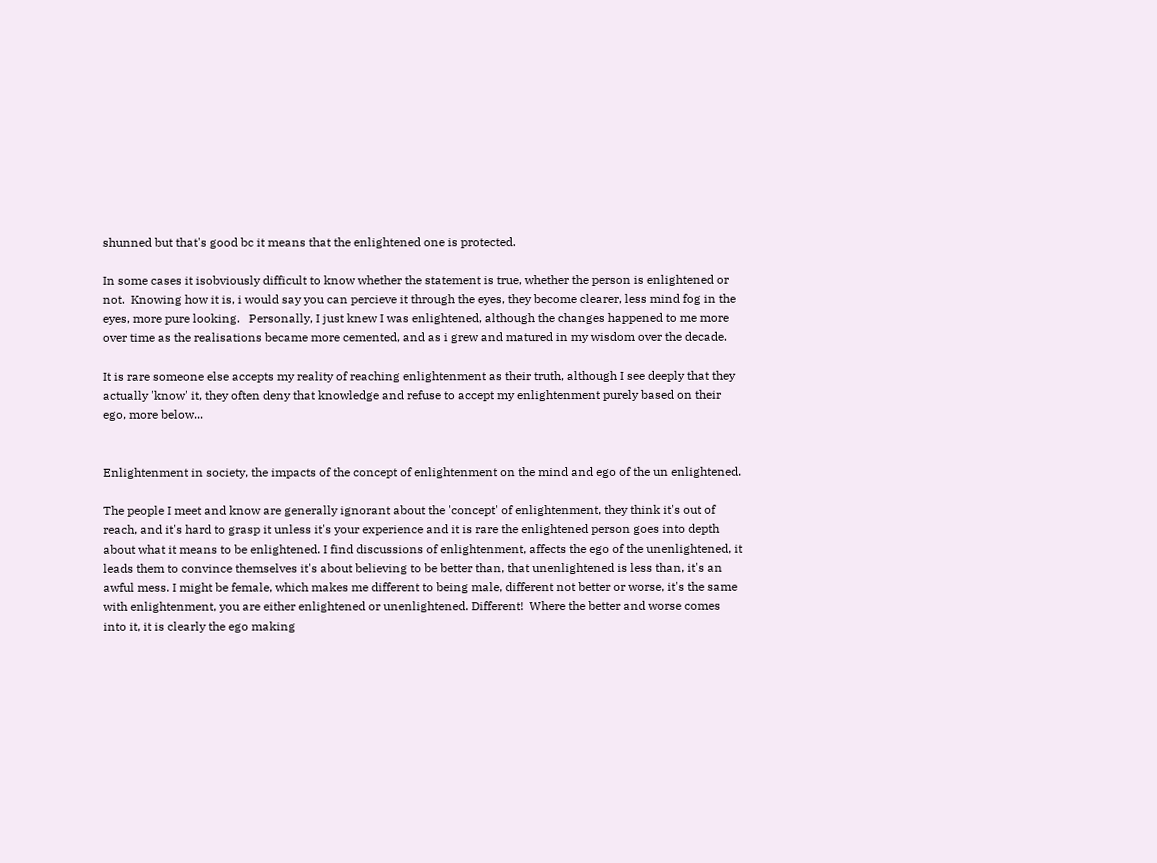shunned but that's good bc it means that the enlightened one is protected.

In some cases it isobviously difficult to know whether the statement is true, whether the person is enlightened or not.  Knowing how it is, i would say you can percieve it through the eyes, they become clearer, less mind fog in the eyes, more pure looking.   Personally, I just knew I was enlightened, although the changes happened to me more over time as the realisations became more cemented, and as i grew and matured in my wisdom over the decade.

It is rare someone else accepts my reality of reaching enlightenment as their truth, although I see deeply that they actually 'know' it, they often deny that knowledge and refuse to accept my enlightenment purely based on their ego, more below...


Enlightenment in society, the impacts of the concept of enlightenment on the mind and ego of the un enlightened.

The people I meet and know are generally ignorant about the 'concept' of enlightenment, they think it's out of reach, and it's hard to grasp it unless it's your experience and it is rare the enlightened person goes into depth about what it means to be enlightened. I find discussions of enlightenment, affects the ego of the unenlightened, it leads them to convince themselves it's about believing to be better than, that unenlightened is less than, it's an awful mess. I might be female, which makes me different to being male, different not better or worse, it's the same with enlightenment, you are either enlightened or unenlightened. Different!  Where the better and worse comes into it, it is clearly the ego making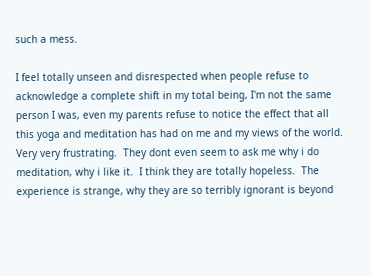such a mess.

I feel totally unseen and disrespected when people refuse to acknowledge a complete shift in my total being, I'm not the same person I was, even my parents refuse to notice the effect that all this yoga and meditation has had on me and my views of the world.  Very very frustrating.  They dont even seem to ask me why i do meditation, why i like it.  I think they are totally hopeless.  The experience is strange, why they are so terribly ignorant is beyond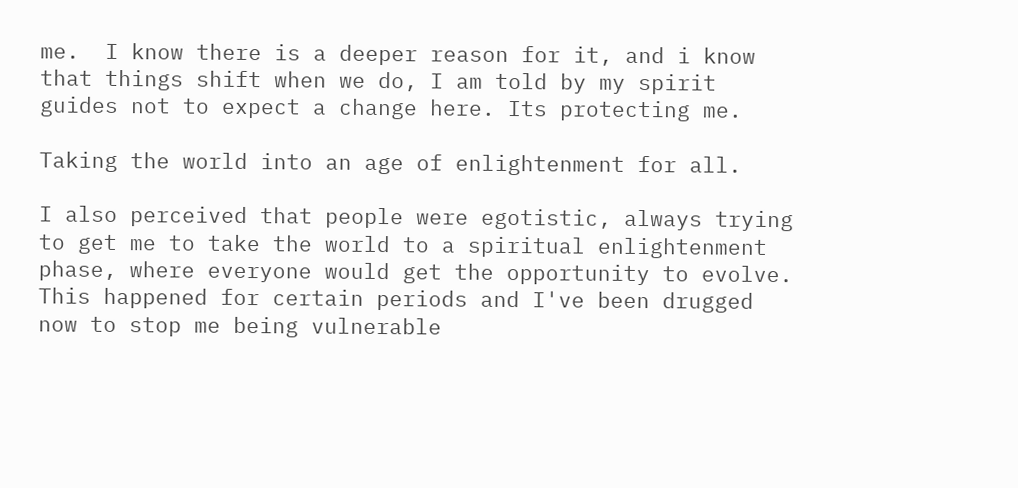me.  I know there is a deeper reason for it, and i know that things shift when we do, I am told by my spirit guides not to expect a change here. Its protecting me.

Taking the world into an age of enlightenment for all.

I also perceived that people were egotistic, always trying to get me to take the world to a spiritual enlightenment phase, where everyone would get the opportunity to evolve. This happened for certain periods and I've been drugged now to stop me being vulnerable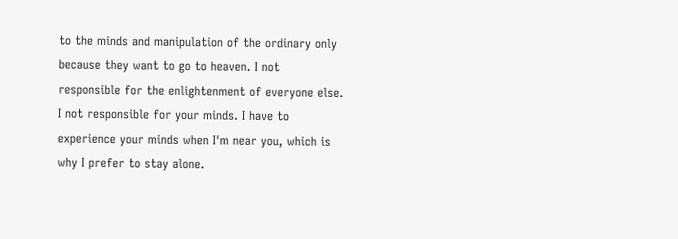to the minds and manipulation of the ordinary only because they want to go to heaven. I not responsible for the enlightenment of everyone else. I not responsible for your minds. I have to experience your minds when I'm near you, which is why I prefer to stay alone.